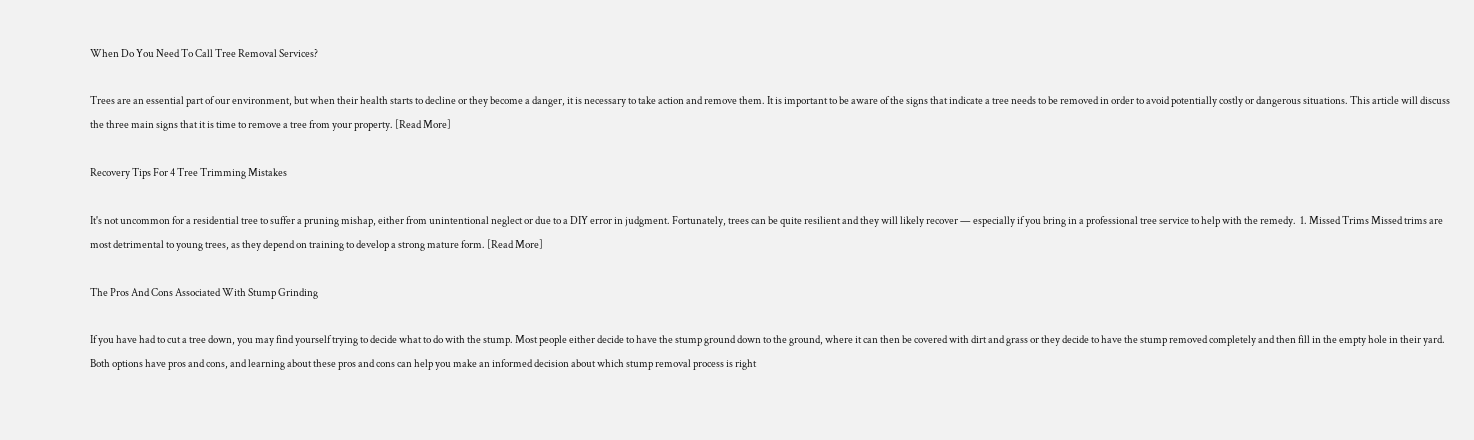When Do You Need To Call Tree Removal Services?

Trees are an essential part of our environment, but when their health starts to decline or they become a danger, it is necessary to take action and remove them. It is important to be aware of the signs that indicate a tree needs to be removed in order to avoid potentially costly or dangerous situations. This article will discuss the three main signs that it is time to remove a tree from your property. [Read More]

Recovery Tips For 4 Tree Trimming Mistakes

It's not uncommon for a residential tree to suffer a pruning mishap, either from unintentional neglect or due to a DIY error in judgment. Fortunately, trees can be quite resilient and they will likely recover — especially if you bring in a professional tree service to help with the remedy.  1. Missed Trims Missed trims are most detrimental to young trees, as they depend on training to develop a strong mature form. [Read More]

The Pros And Cons Associated With Stump Grinding

If you have had to cut a tree down, you may find yourself trying to decide what to do with the stump. Most people either decide to have the stump ground down to the ground, where it can then be covered with dirt and grass or they decide to have the stump removed completely and then fill in the empty hole in their yard. Both options have pros and cons, and learning about these pros and cons can help you make an informed decision about which stump removal process is right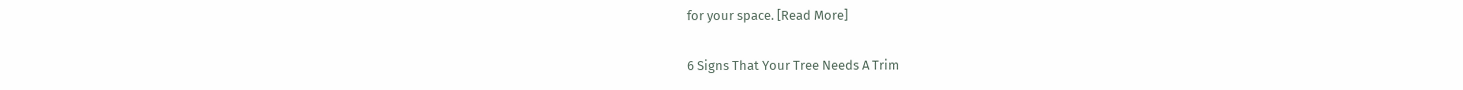for your space. [Read More]

6 Signs That Your Tree Needs A Trim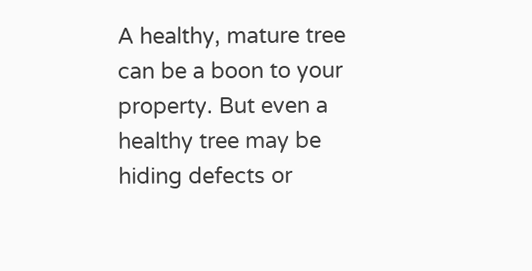A healthy, mature tree can be a boon to your property. But even a healthy tree may be hiding defects or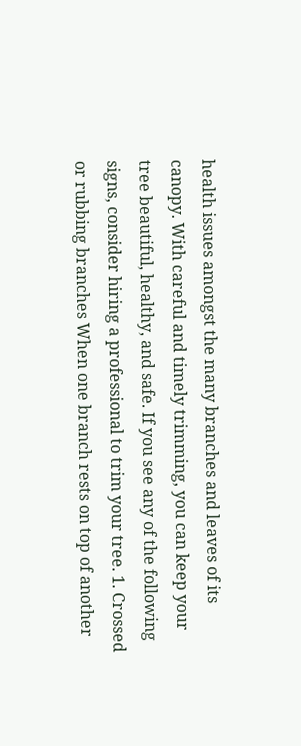health issues amongst the many branches and leaves of its canopy. With careful and timely trimming, you can keep your tree beautiful, healthy, and safe. If you see any of the following signs, consider hiring a professional to trim your tree. 1. Crossed or rubbing branches When one branch rests on top of another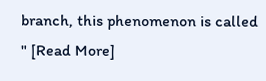branch, this phenomenon is called " [Read More]